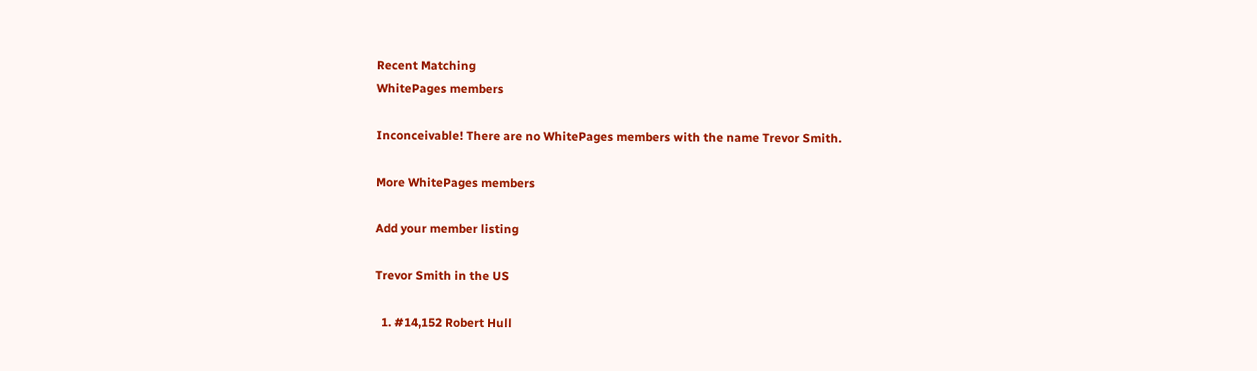Recent Matching
WhitePages members

Inconceivable! There are no WhitePages members with the name Trevor Smith.

More WhitePages members

Add your member listing

Trevor Smith in the US

  1. #14,152 Robert Hull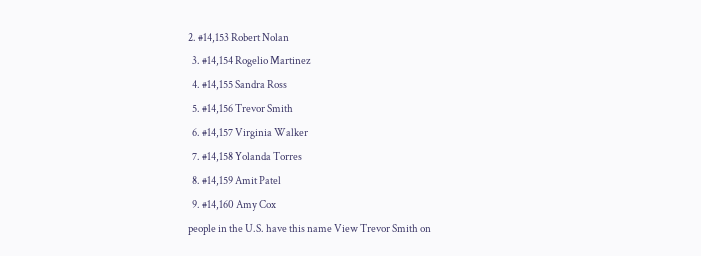2. #14,153 Robert Nolan
  3. #14,154 Rogelio Martinez
  4. #14,155 Sandra Ross
  5. #14,156 Trevor Smith
  6. #14,157 Virginia Walker
  7. #14,158 Yolanda Torres
  8. #14,159 Amit Patel
  9. #14,160 Amy Cox
people in the U.S. have this name View Trevor Smith on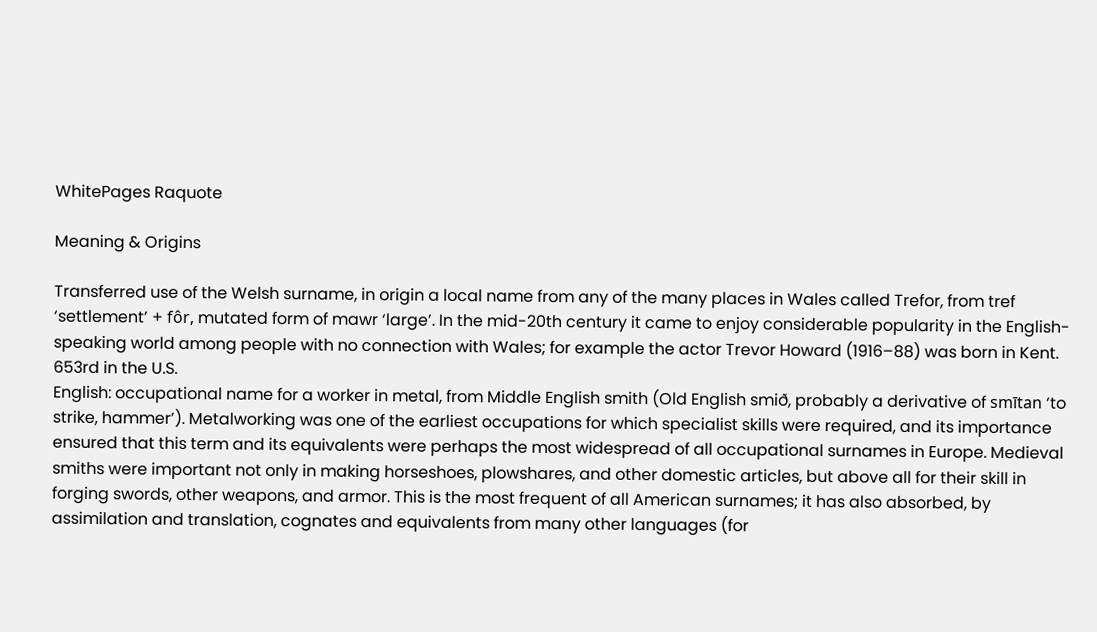WhitePages Raquote

Meaning & Origins

Transferred use of the Welsh surname, in origin a local name from any of the many places in Wales called Trefor, from tref ‘settlement’ + fôr, mutated form of mawr ‘large’. In the mid-20th century it came to enjoy considerable popularity in the English-speaking world among people with no connection with Wales; for example the actor Trevor Howard (1916–88) was born in Kent.
653rd in the U.S.
English: occupational name for a worker in metal, from Middle English smith (Old English smið, probably a derivative of smītan ‘to strike, hammer’). Metalworking was one of the earliest occupations for which specialist skills were required, and its importance ensured that this term and its equivalents were perhaps the most widespread of all occupational surnames in Europe. Medieval smiths were important not only in making horseshoes, plowshares, and other domestic articles, but above all for their skill in forging swords, other weapons, and armor. This is the most frequent of all American surnames; it has also absorbed, by assimilation and translation, cognates and equivalents from many other languages (for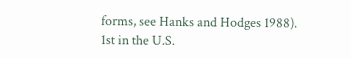forms, see Hanks and Hodges 1988).
1st in the U.S.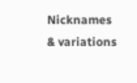Nicknames & variations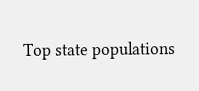Top state populations